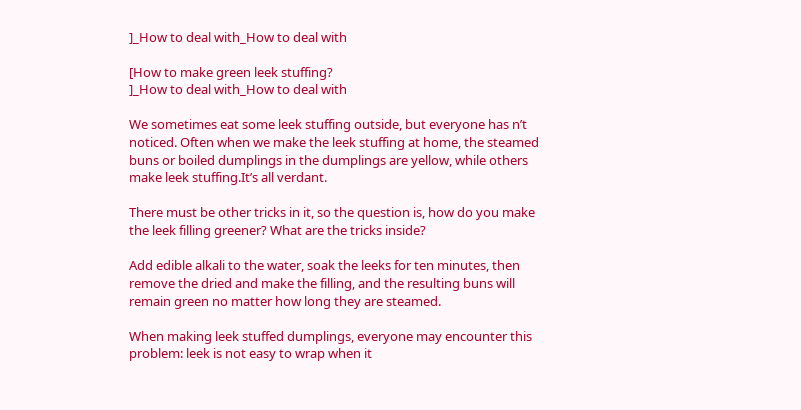]_How to deal with_How to deal with

[How to make green leek stuffing?
]_How to deal with_How to deal with

We sometimes eat some leek stuffing outside, but everyone has n’t noticed. Often when we make the leek stuffing at home, the steamed buns or boiled dumplings in the dumplings are yellow, while others make leek stuffing.It’s all verdant.

There must be other tricks in it, so the question is, how do you make the leek filling greener? What are the tricks inside?

Add edible alkali to the water, soak the leeks for ten minutes, then remove the dried and make the filling, and the resulting buns will remain green no matter how long they are steamed.

When making leek stuffed dumplings, everyone may encounter this problem: leek is not easy to wrap when it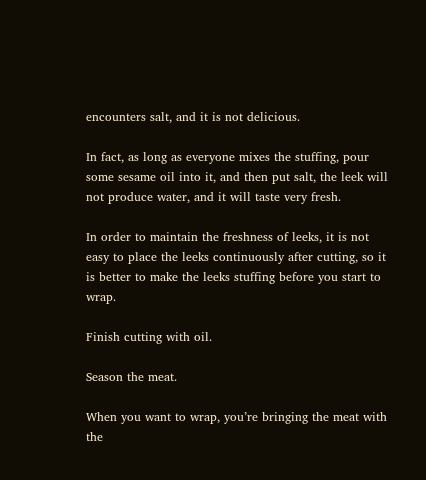encounters salt, and it is not delicious.

In fact, as long as everyone mixes the stuffing, pour some sesame oil into it, and then put salt, the leek will not produce water, and it will taste very fresh.

In order to maintain the freshness of leeks, it is not easy to place the leeks continuously after cutting, so it is better to make the leeks stuffing before you start to wrap.

Finish cutting with oil.

Season the meat.

When you want to wrap, you’re bringing the meat with the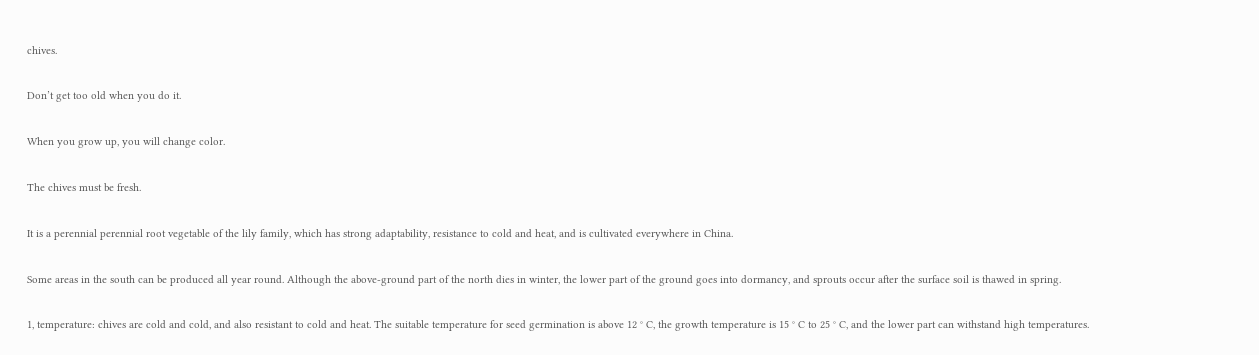chives.

Don’t get too old when you do it.

When you grow up, you will change color.

The chives must be fresh.

It is a perennial perennial root vegetable of the lily family, which has strong adaptability, resistance to cold and heat, and is cultivated everywhere in China.

Some areas in the south can be produced all year round. Although the above-ground part of the north dies in winter, the lower part of the ground goes into dormancy, and sprouts occur after the surface soil is thawed in spring.

1, temperature: chives are cold and cold, and also resistant to cold and heat. The suitable temperature for seed germination is above 12 ° C, the growth temperature is 15 ° C to 25 ° C, and the lower part can withstand high temperatures.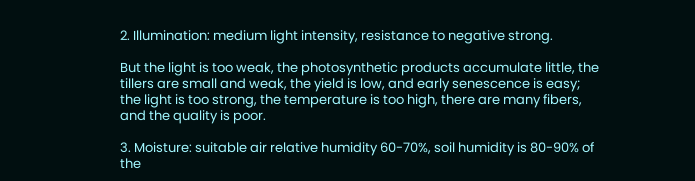2. Illumination: medium light intensity, resistance to negative strong.

But the light is too weak, the photosynthetic products accumulate little, the tillers are small and weak, the yield is low, and early senescence is easy; the light is too strong, the temperature is too high, there are many fibers, and the quality is poor.

3. Moisture: suitable air relative humidity 60-70%, soil humidity is 80-90% of the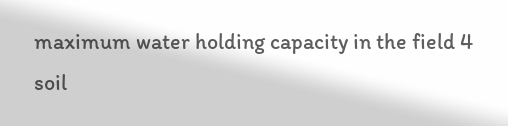maximum water holding capacity in the field 4 soil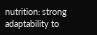nutrition: strong adaptability to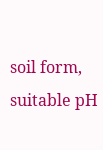soil form, suitable pH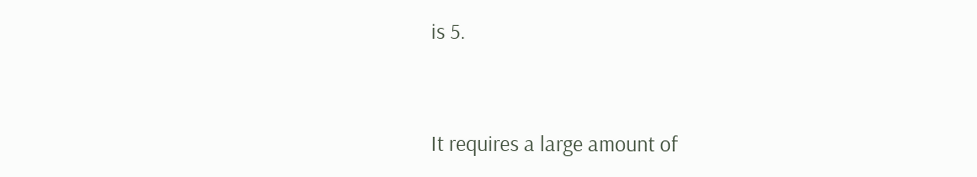is 5.


It requires a large amount of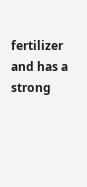fertilizer and has a strong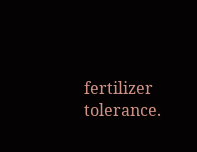fertilizer tolerance.